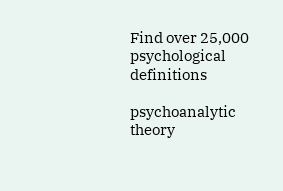Find over 25,000 psychological definitions

psychoanalytic theory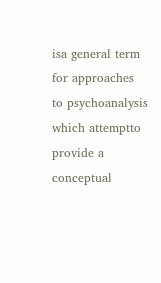isa general term for approaches to psychoanalysis which attemptto provide a conceptual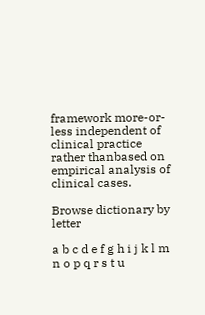framework more-or-less independent of clinical practice rather thanbased on empirical analysis of clinical cases.

Browse dictionary by letter

a b c d e f g h i j k l m n o p q r s t u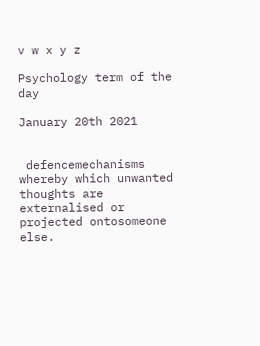v w x y z

Psychology term of the day

January 20th 2021


 defencemechanisms whereby which unwanted thoughts are externalised or projected ontosomeone else.